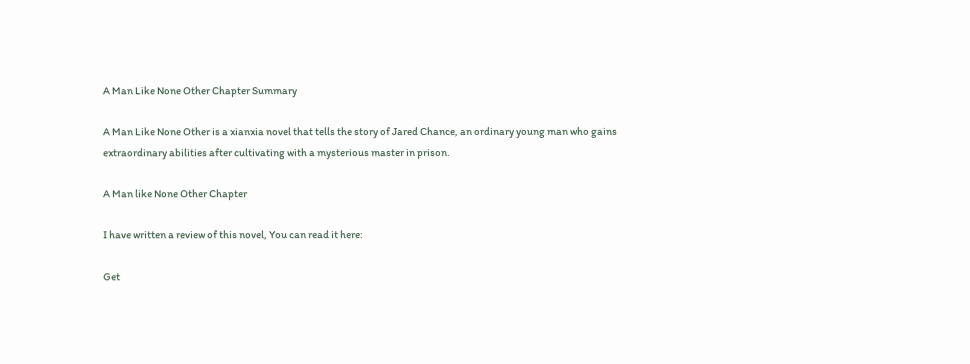A Man Like None Other Chapter Summary

A Man Like None Other is a xianxia novel that tells the story of Jared Chance, an ordinary young man who gains extraordinary abilities after cultivating with a mysterious master in prison.

A Man like None Other Chapter

I have written a review of this novel, You can read it here:

Get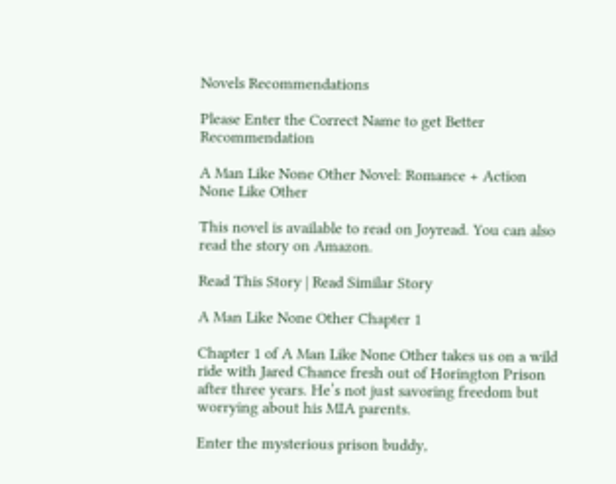Novels Recommendations

Please Enter the Correct Name to get Better Recommendation

A Man Like None Other Novel: Romance + Action None Like Other

This novel is available to read on Joyread. You can also read the story on Amazon.

Read This Story | Read Similar Story

A Man Like None Other Chapter 1

Chapter 1 of A Man Like None Other takes us on a wild ride with Jared Chance fresh out of Horington Prison after three years. He’s not just savoring freedom but worrying about his MIA parents.

Enter the mysterious prison buddy,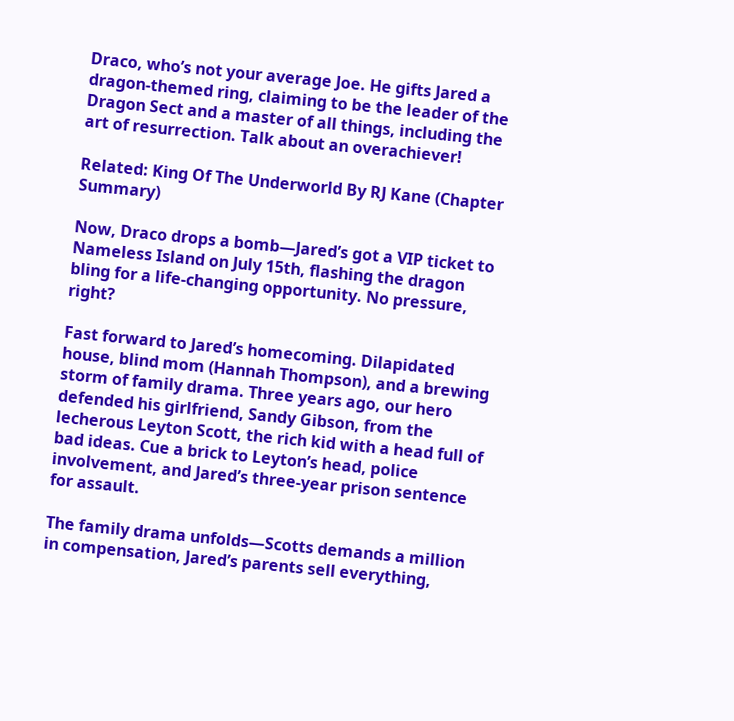Draco, who’s not your average Joe. He gifts Jared a dragon-themed ring, claiming to be the leader of the Dragon Sect and a master of all things, including the art of resurrection. Talk about an overachiever!

Related: King Of The Underworld By RJ Kane (Chapter Summary)

Now, Draco drops a bomb—Jared’s got a VIP ticket to Nameless Island on July 15th, flashing the dragon bling for a life-changing opportunity. No pressure, right?

Fast forward to Jared’s homecoming. Dilapidated house, blind mom (Hannah Thompson), and a brewing storm of family drama. Three years ago, our hero defended his girlfriend, Sandy Gibson, from the lecherous Leyton Scott, the rich kid with a head full of bad ideas. Cue a brick to Leyton’s head, police involvement, and Jared’s three-year prison sentence for assault.

The family drama unfolds—Scotts demands a million in compensation, Jared’s parents sell everything,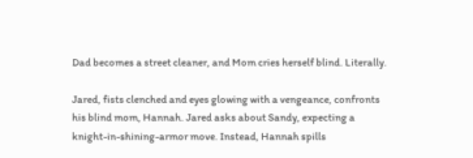Dad becomes a street cleaner, and Mom cries herself blind. Literally.

Jared, fists clenched and eyes glowing with a vengeance, confronts his blind mom, Hannah. Jared asks about Sandy, expecting a knight-in-shining-armor move. Instead, Hannah spills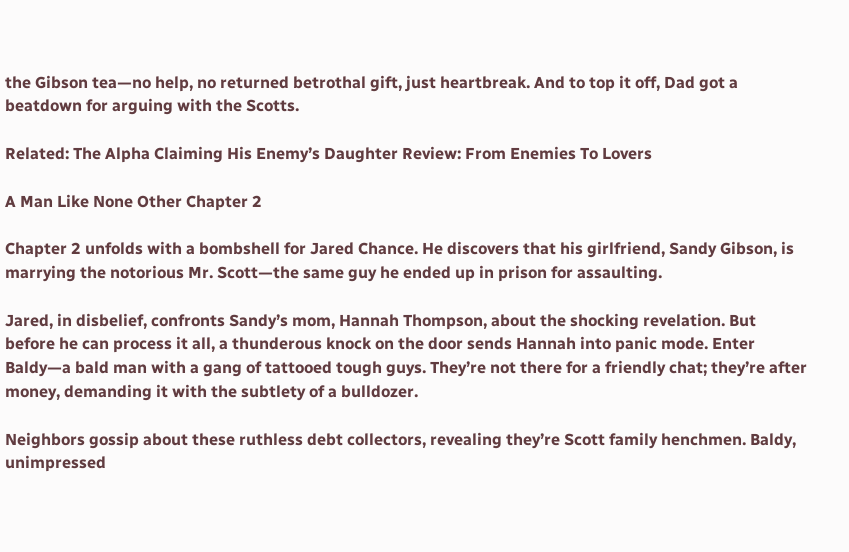the Gibson tea—no help, no returned betrothal gift, just heartbreak. And to top it off, Dad got a beatdown for arguing with the Scotts.

Related: The Alpha Claiming His Enemy’s Daughter Review: From Enemies To Lovers

A Man Like None Other Chapter 2

Chapter 2 unfolds with a bombshell for Jared Chance. He discovers that his girlfriend, Sandy Gibson, is marrying the notorious Mr. Scott—the same guy he ended up in prison for assaulting.

Jared, in disbelief, confronts Sandy’s mom, Hannah Thompson, about the shocking revelation. But before he can process it all, a thunderous knock on the door sends Hannah into panic mode. Enter Baldy—a bald man with a gang of tattooed tough guys. They’re not there for a friendly chat; they’re after money, demanding it with the subtlety of a bulldozer.

Neighbors gossip about these ruthless debt collectors, revealing they’re Scott family henchmen. Baldy, unimpressed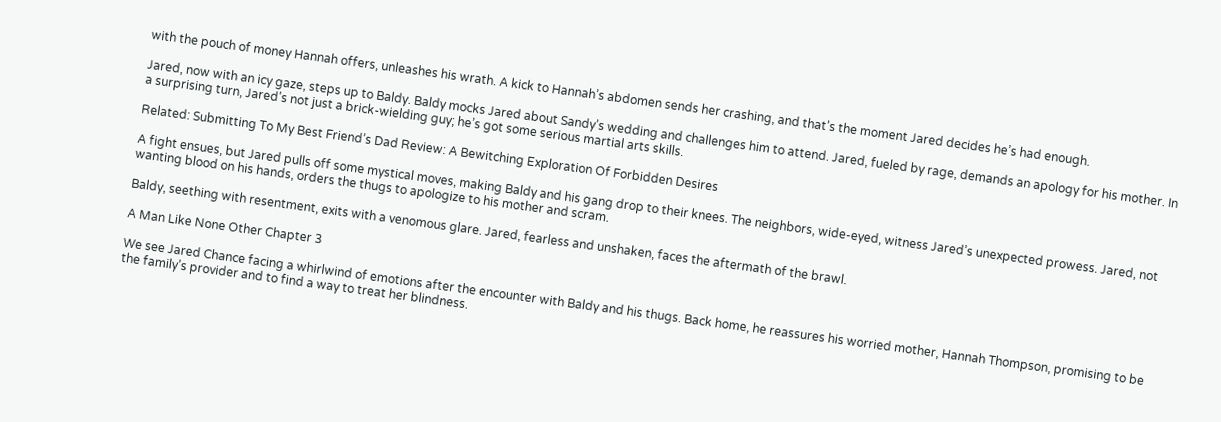with the pouch of money Hannah offers, unleashes his wrath. A kick to Hannah’s abdomen sends her crashing, and that’s the moment Jared decides he’s had enough.

Jared, now with an icy gaze, steps up to Baldy. Baldy mocks Jared about Sandy’s wedding and challenges him to attend. Jared, fueled by rage, demands an apology for his mother. In a surprising turn, Jared’s not just a brick-wielding guy; he’s got some serious martial arts skills.

Related: Submitting To My Best Friend’s Dad Review: A Bewitching Exploration Of Forbidden Desires

A fight ensues, but Jared pulls off some mystical moves, making Baldy and his gang drop to their knees. The neighbors, wide-eyed, witness Jared’s unexpected prowess. Jared, not wanting blood on his hands, orders the thugs to apologize to his mother and scram.

Baldy, seething with resentment, exits with a venomous glare. Jared, fearless and unshaken, faces the aftermath of the brawl.

A Man Like None Other Chapter 3

We see Jared Chance facing a whirlwind of emotions after the encounter with Baldy and his thugs. Back home, he reassures his worried mother, Hannah Thompson, promising to be the family’s provider and to find a way to treat her blindness.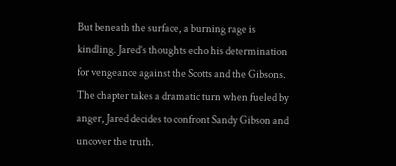But beneath the surface, a burning rage is kindling. Jared’s thoughts echo his determination for vengeance against the Scotts and the Gibsons. The chapter takes a dramatic turn when fueled by anger, Jared decides to confront Sandy Gibson and uncover the truth.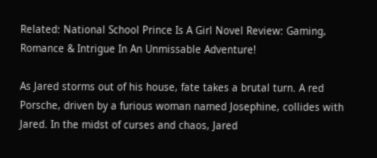Related: National School Prince Is A Girl Novel Review: Gaming, Romance & Intrigue In An Unmissable Adventure!

As Jared storms out of his house, fate takes a brutal turn. A red Porsche, driven by a furious woman named Josephine, collides with Jared. In the midst of curses and chaos, Jared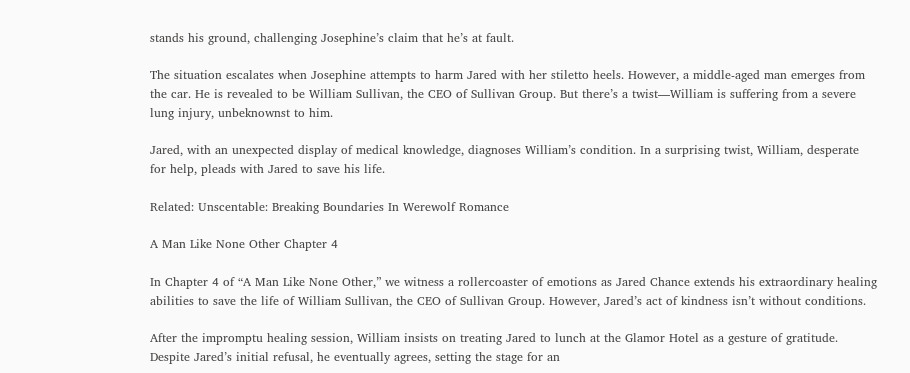stands his ground, challenging Josephine’s claim that he’s at fault.

The situation escalates when Josephine attempts to harm Jared with her stiletto heels. However, a middle-aged man emerges from the car. He is revealed to be William Sullivan, the CEO of Sullivan Group. But there’s a twist—William is suffering from a severe lung injury, unbeknownst to him.

Jared, with an unexpected display of medical knowledge, diagnoses William’s condition. In a surprising twist, William, desperate for help, pleads with Jared to save his life.

Related: Unscentable: Breaking Boundaries In Werewolf Romance

A Man Like None Other Chapter 4

In Chapter 4 of “A Man Like None Other,” we witness a rollercoaster of emotions as Jared Chance extends his extraordinary healing abilities to save the life of William Sullivan, the CEO of Sullivan Group. However, Jared’s act of kindness isn’t without conditions.

After the impromptu healing session, William insists on treating Jared to lunch at the Glamor Hotel as a gesture of gratitude. Despite Jared’s initial refusal, he eventually agrees, setting the stage for an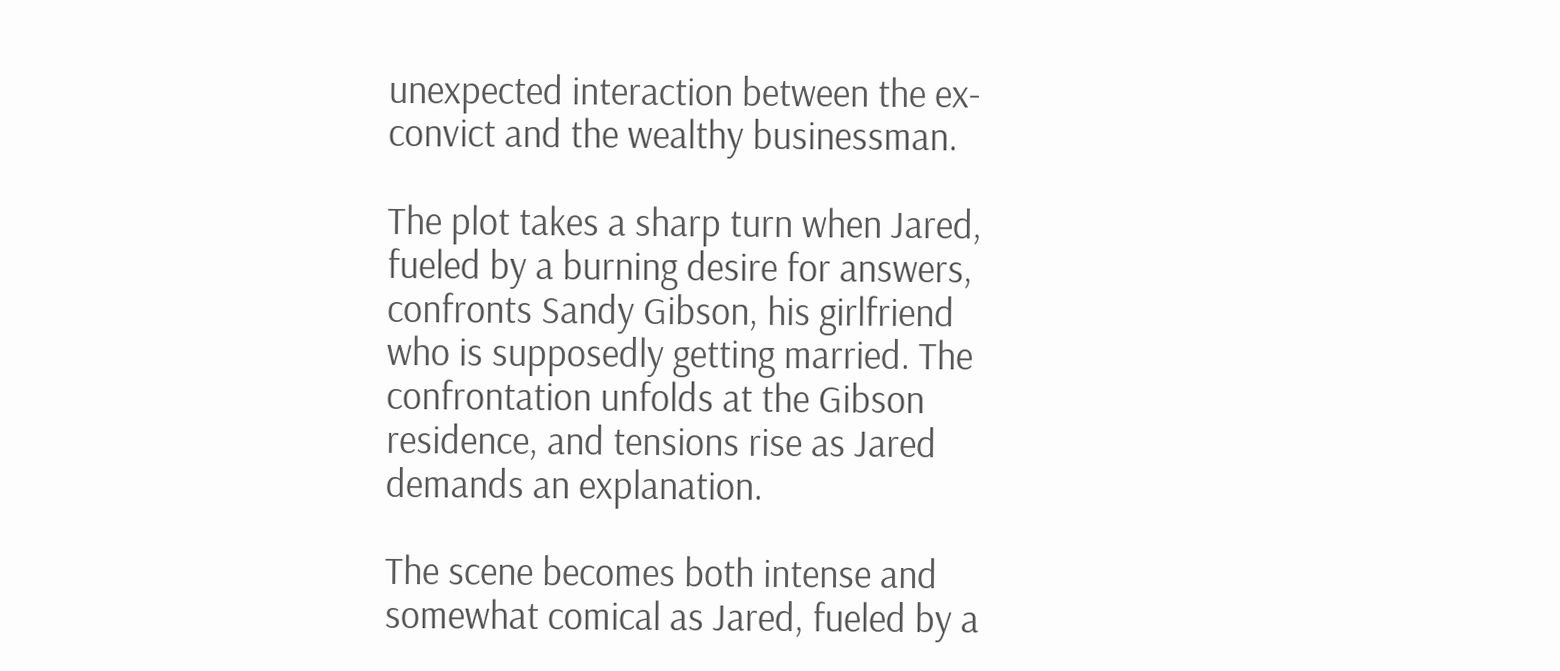unexpected interaction between the ex-convict and the wealthy businessman.

The plot takes a sharp turn when Jared, fueled by a burning desire for answers, confronts Sandy Gibson, his girlfriend who is supposedly getting married. The confrontation unfolds at the Gibson residence, and tensions rise as Jared demands an explanation.

The scene becomes both intense and somewhat comical as Jared, fueled by a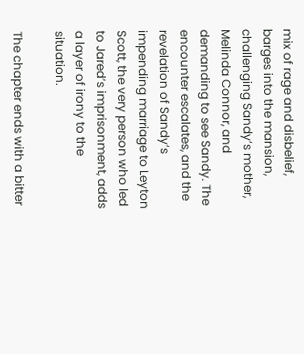mix of rage and disbelief, barges into the mansion, challenging Sandy’s mother, Melinda Connor, and demanding to see Sandy. The encounter escalates, and the revelation of Sandy’s impending marriage to Leyton Scott, the very person who led to Jared’s imprisonment, adds a layer of irony to the situation.

The chapter ends with a bitter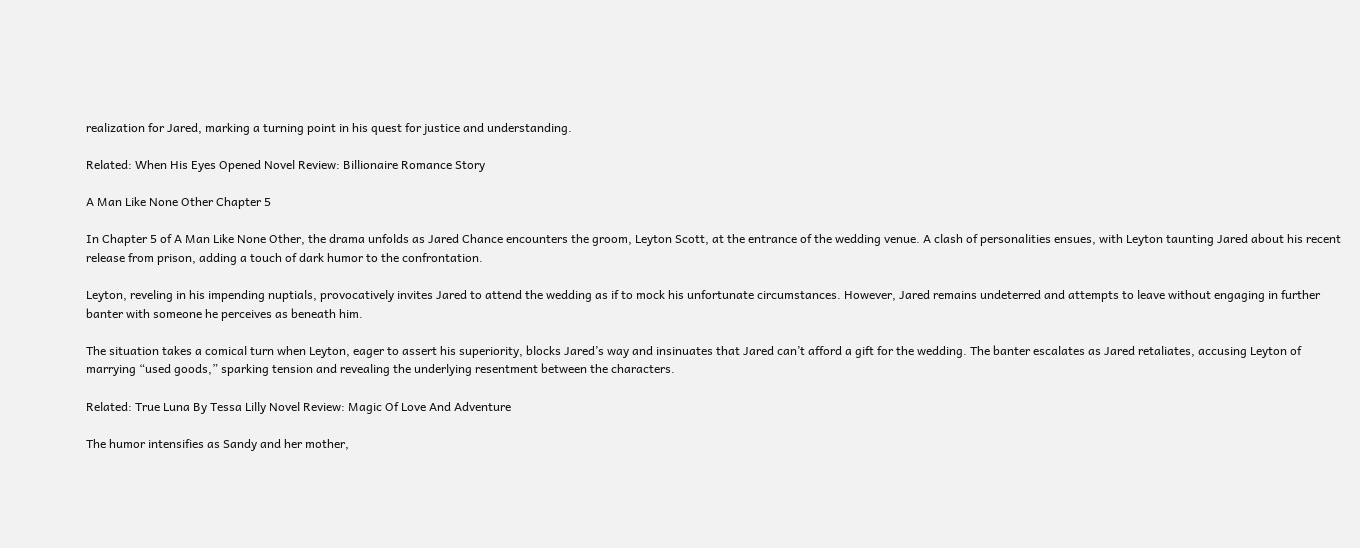realization for Jared, marking a turning point in his quest for justice and understanding.

Related: When His Eyes Opened Novel Review: Billionaire Romance Story

A Man Like None Other Chapter 5

In Chapter 5 of A Man Like None Other, the drama unfolds as Jared Chance encounters the groom, Leyton Scott, at the entrance of the wedding venue. A clash of personalities ensues, with Leyton taunting Jared about his recent release from prison, adding a touch of dark humor to the confrontation.

Leyton, reveling in his impending nuptials, provocatively invites Jared to attend the wedding as if to mock his unfortunate circumstances. However, Jared remains undeterred and attempts to leave without engaging in further banter with someone he perceives as beneath him.

The situation takes a comical turn when Leyton, eager to assert his superiority, blocks Jared’s way and insinuates that Jared can’t afford a gift for the wedding. The banter escalates as Jared retaliates, accusing Leyton of marrying “used goods,” sparking tension and revealing the underlying resentment between the characters.

Related: True Luna By Tessa Lilly Novel Review: Magic Of Love And Adventure

The humor intensifies as Sandy and her mother,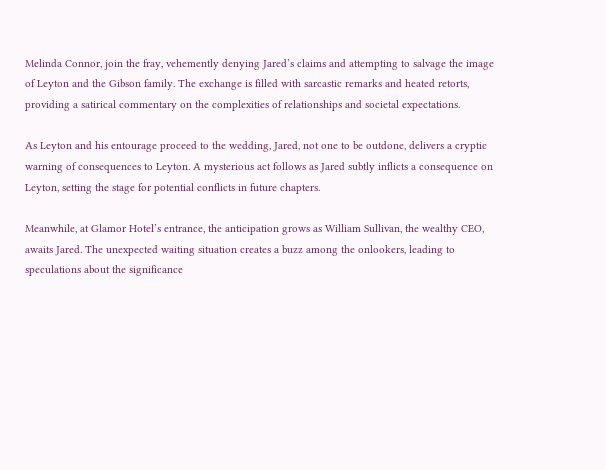Melinda Connor, join the fray, vehemently denying Jared’s claims and attempting to salvage the image of Leyton and the Gibson family. The exchange is filled with sarcastic remarks and heated retorts, providing a satirical commentary on the complexities of relationships and societal expectations.

As Leyton and his entourage proceed to the wedding, Jared, not one to be outdone, delivers a cryptic warning of consequences to Leyton. A mysterious act follows as Jared subtly inflicts a consequence on Leyton, setting the stage for potential conflicts in future chapters.

Meanwhile, at Glamor Hotel’s entrance, the anticipation grows as William Sullivan, the wealthy CEO, awaits Jared. The unexpected waiting situation creates a buzz among the onlookers, leading to speculations about the significance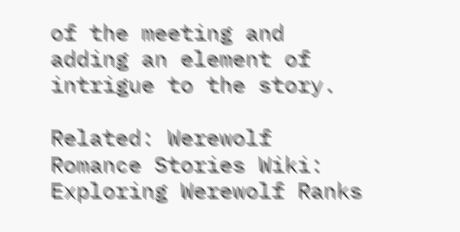of the meeting and adding an element of intrigue to the story.

Related: Werewolf Romance Stories Wiki: Exploring Werewolf Ranks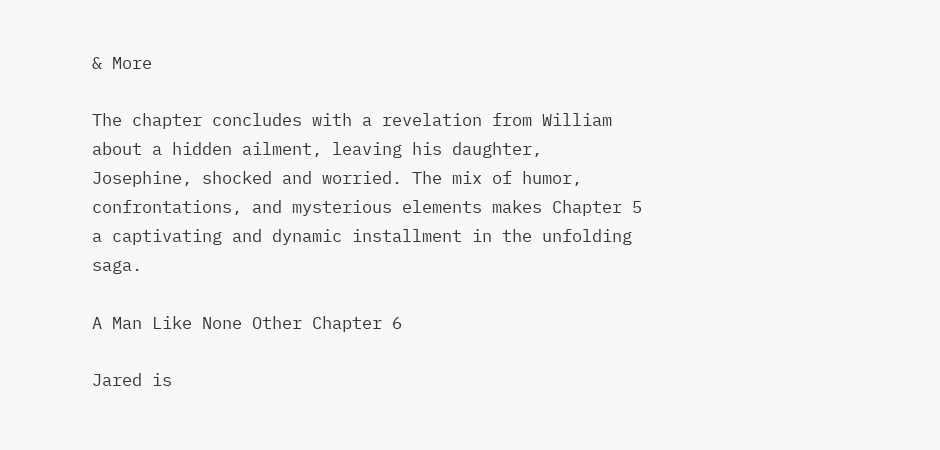& More

The chapter concludes with a revelation from William about a hidden ailment, leaving his daughter, Josephine, shocked and worried. The mix of humor, confrontations, and mysterious elements makes Chapter 5 a captivating and dynamic installment in the unfolding saga.

A Man Like None Other Chapter 6

Jared is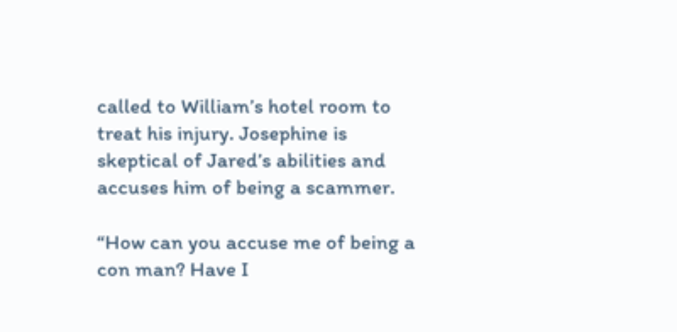called to William’s hotel room to treat his injury. Josephine is skeptical of Jared’s abilities and accuses him of being a scammer.

“How can you accuse me of being a con man? Have I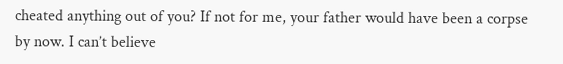cheated anything out of you? If not for me, your father would have been a corpse by now. I can’t believe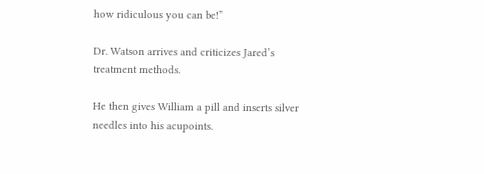how ridiculous you can be!”

Dr. Watson arrives and criticizes Jared’s treatment methods.

He then gives William a pill and inserts silver needles into his acupoints.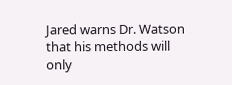Jared warns Dr. Watson that his methods will only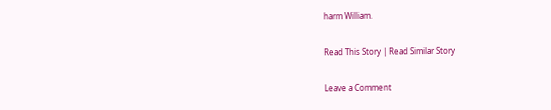harm William.

Read This Story | Read Similar Story

Leave a Comment